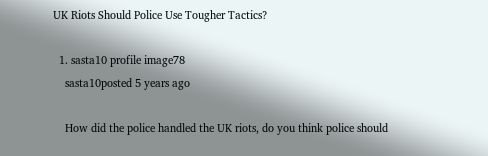UK Riots Should Police Use Tougher Tactics?

  1. sasta10 profile image78
    sasta10posted 5 years ago

    How did the police handled the UK riots, do you think police should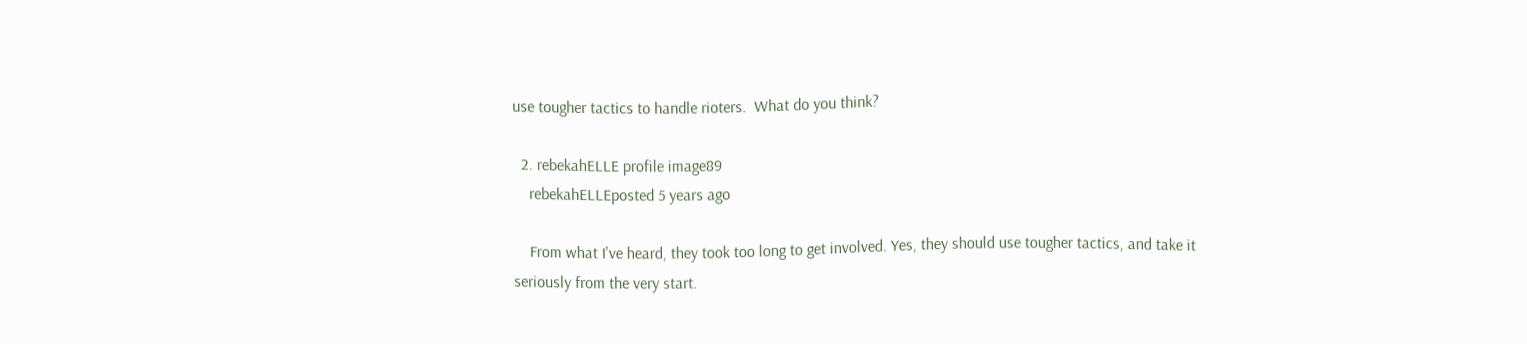use tougher tactics to handle rioters.  What do you think?

  2. rebekahELLE profile image89
    rebekahELLEposted 5 years ago

    From what I've heard, they took too long to get involved. Yes, they should use tougher tactics, and take it seriously from the very start.